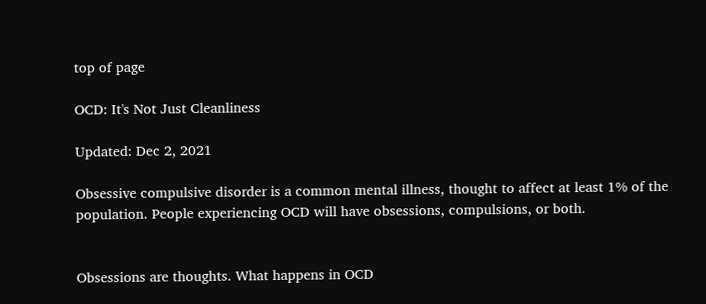top of page

OCD: It's Not Just Cleanliness

Updated: Dec 2, 2021

Obsessive compulsive disorder is a common mental illness, thought to affect at least 1% of the population. People experiencing OCD will have obsessions, compulsions, or both.


Obsessions are thoughts. What happens in OCD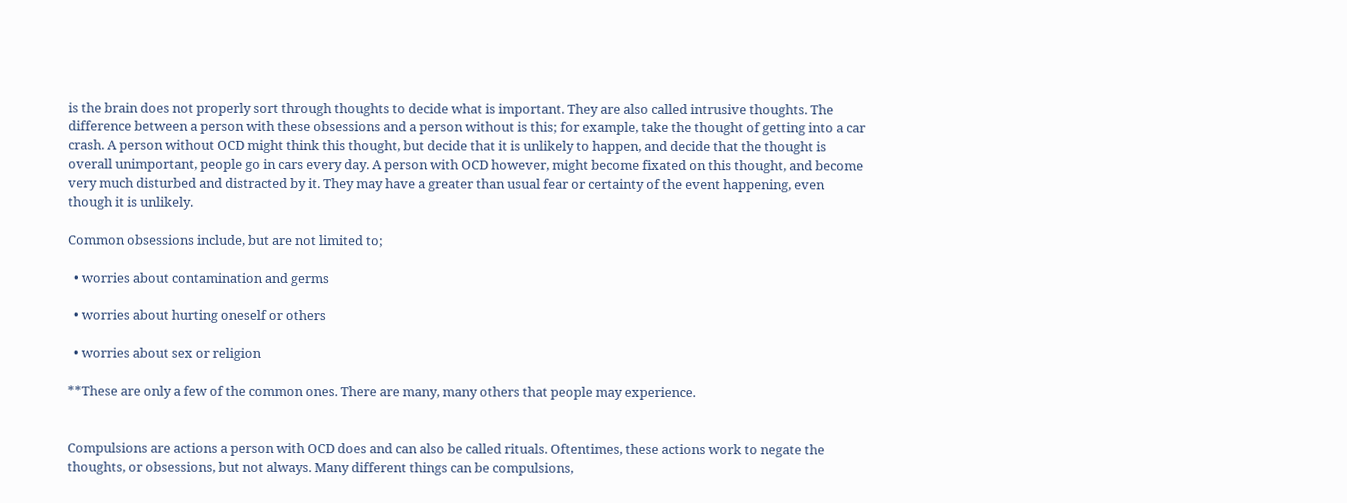is the brain does not properly sort through thoughts to decide what is important. They are also called intrusive thoughts. The difference between a person with these obsessions and a person without is this; for example, take the thought of getting into a car crash. A person without OCD might think this thought, but decide that it is unlikely to happen, and decide that the thought is overall unimportant, people go in cars every day. A person with OCD however, might become fixated on this thought, and become very much disturbed and distracted by it. They may have a greater than usual fear or certainty of the event happening, even though it is unlikely.

Common obsessions include, but are not limited to;

  • worries about contamination and germs

  • worries about hurting oneself or others

  • worries about sex or religion

**These are only a few of the common ones. There are many, many others that people may experience.


Compulsions are actions a person with OCD does and can also be called rituals. Oftentimes, these actions work to negate the thoughts, or obsessions, but not always. Many different things can be compulsions,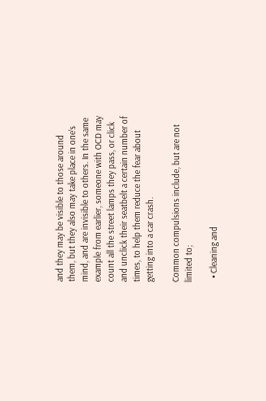and they may be visible to those around them, but they also may take place in one’s mind, and are invisible to others. In the same example from earlier, someone with OCD may count all the street lamps they pass, or click and unclick their seatbelt a certain number of times, to help them reduce the fear about getting into a car crash.

Common compulsions include, but are not limited to;

  • Cleaning and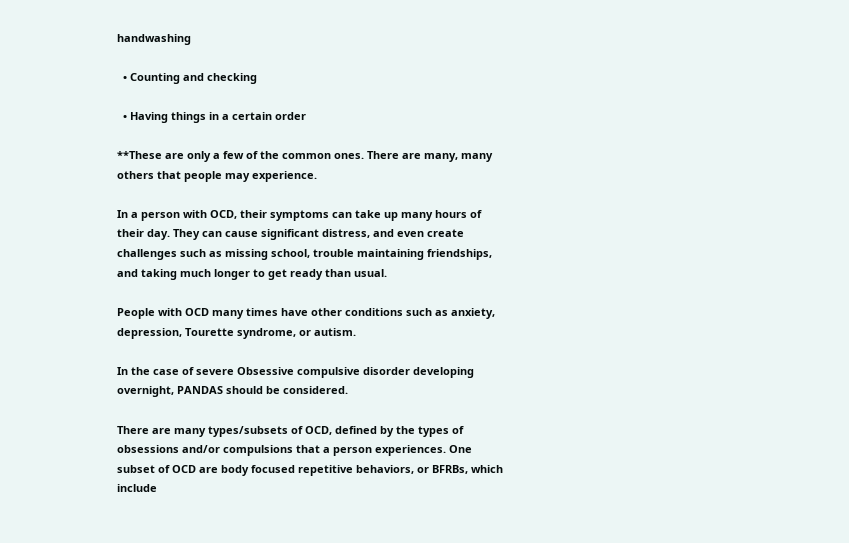handwashing

  • Counting and checking

  • Having things in a certain order

**These are only a few of the common ones. There are many, many others that people may experience.

In a person with OCD, their symptoms can take up many hours of their day. They can cause significant distress, and even create challenges such as missing school, trouble maintaining friendships, and taking much longer to get ready than usual.

People with OCD many times have other conditions such as anxiety, depression, Tourette syndrome, or autism.

In the case of severe Obsessive compulsive disorder developing overnight, PANDAS should be considered.

There are many types/subsets of OCD, defined by the types of obsessions and/or compulsions that a person experiences. One subset of OCD are body focused repetitive behaviors, or BFRBs, which include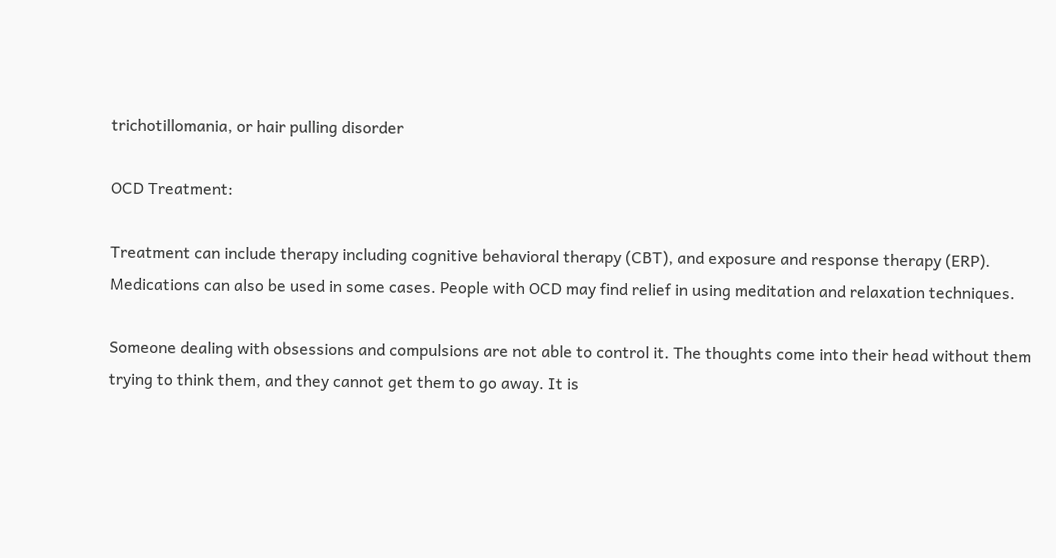trichotillomania, or hair pulling disorder

OCD Treatment:

Treatment can include therapy including cognitive behavioral therapy (CBT), and exposure and response therapy (ERP). Medications can also be used in some cases. People with OCD may find relief in using meditation and relaxation techniques.

Someone dealing with obsessions and compulsions are not able to control it. The thoughts come into their head without them trying to think them, and they cannot get them to go away. It is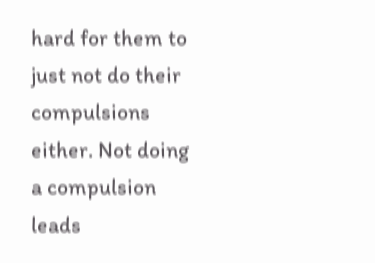hard for them to just not do their compulsions either. Not doing a compulsion leads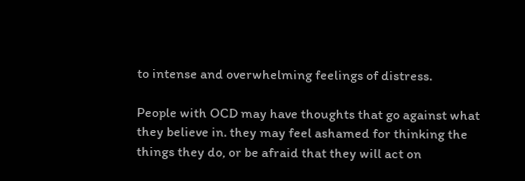to intense and overwhelming feelings of distress.

People with OCD may have thoughts that go against what they believe in. they may feel ashamed for thinking the things they do, or be afraid that they will act on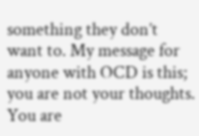something they don’t want to. My message for anyone with OCD is this; you are not your thoughts. You are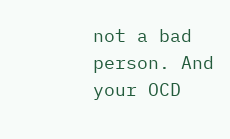not a bad person. And your OCD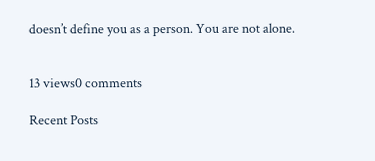doesn’t define you as a person. You are not alone.


13 views0 comments

Recent Posts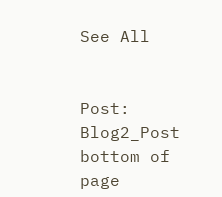See All


Post: Blog2_Post
bottom of page